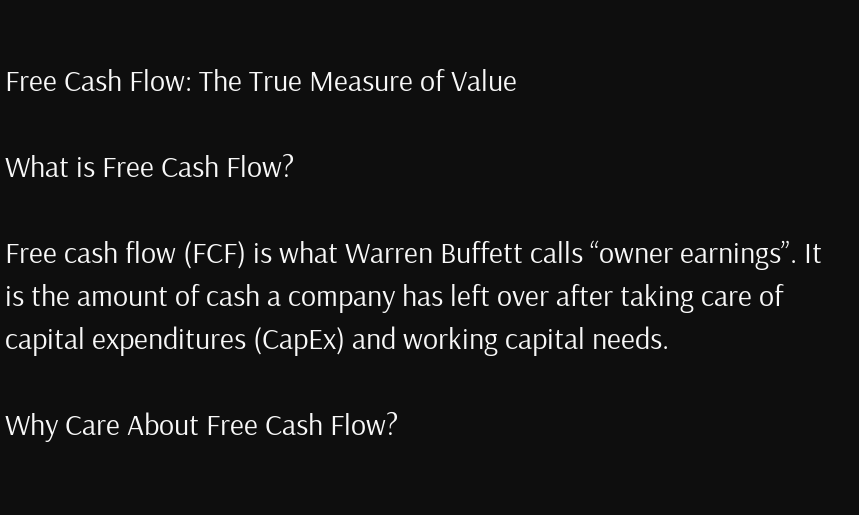Free Cash Flow: The True Measure of Value

What is Free Cash Flow?

Free cash flow (FCF) is what Warren Buffett calls “owner earnings”. It is the amount of cash a company has left over after taking care of capital expenditures (CapEx) and working capital needs.

Why Care About Free Cash Flow?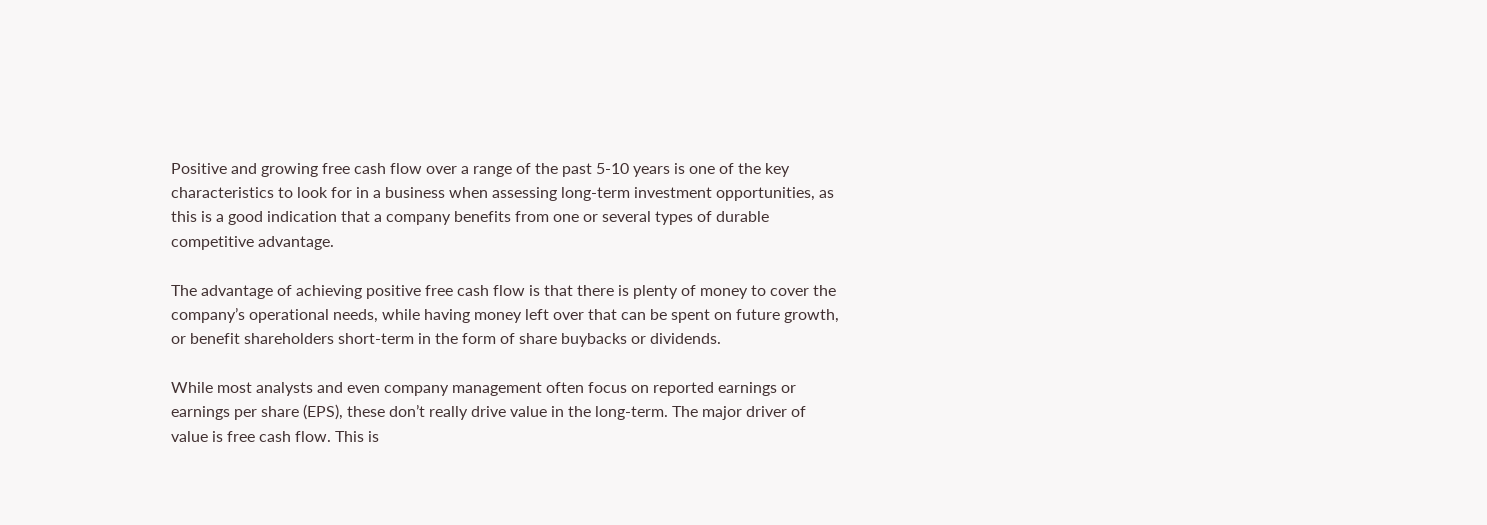Positive and growing free cash flow over a range of the past 5-10 years is one of the key characteristics to look for in a business when assessing long-term investment opportunities, as this is a good indication that a company benefits from one or several types of durable competitive advantage.

The advantage of achieving positive free cash flow is that there is plenty of money to cover the company’s operational needs, while having money left over that can be spent on future growth, or benefit shareholders short-term in the form of share buybacks or dividends.

While most analysts and even company management often focus on reported earnings or earnings per share (EPS), these don’t really drive value in the long-term. The major driver of value is free cash flow. This is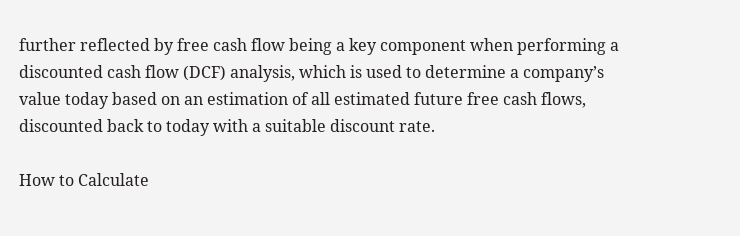further reflected by free cash flow being a key component when performing a discounted cash flow (DCF) analysis, which is used to determine a company’s value today based on an estimation of all estimated future free cash flows, discounted back to today with a suitable discount rate.

How to Calculate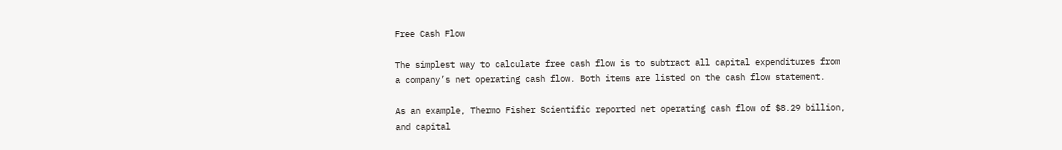Free Cash Flow

The simplest way to calculate free cash flow is to subtract all capital expenditures from a company’s net operating cash flow. Both items are listed on the cash flow statement.

As an example, Thermo Fisher Scientific reported net operating cash flow of $8.29 billion, and capital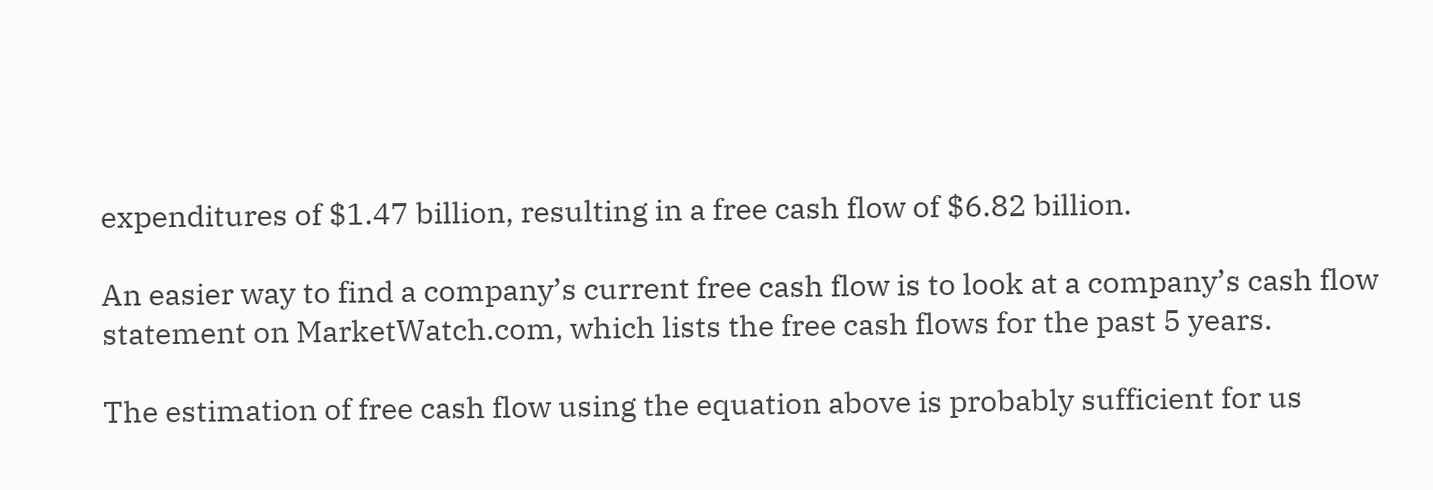expenditures of $1.47 billion, resulting in a free cash flow of $6.82 billion.

An easier way to find a company’s current free cash flow is to look at a company’s cash flow statement on MarketWatch.com, which lists the free cash flows for the past 5 years.

The estimation of free cash flow using the equation above is probably sufficient for us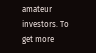amateur investors. To get more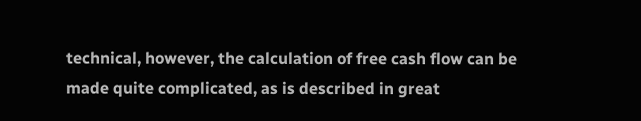technical, however, the calculation of free cash flow can be made quite complicated, as is described in great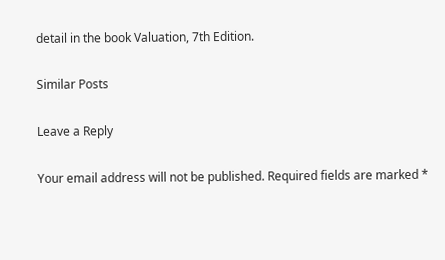detail in the book Valuation, 7th Edition.

Similar Posts

Leave a Reply

Your email address will not be published. Required fields are marked *